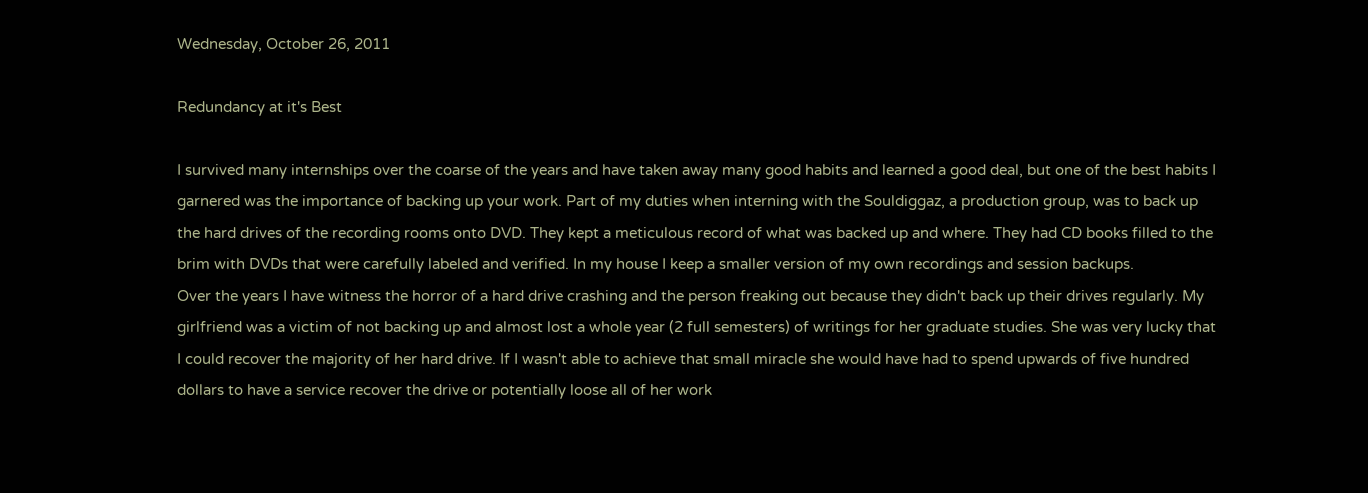Wednesday, October 26, 2011

Redundancy at it's Best

I survived many internships over the coarse of the years and have taken away many good habits and learned a good deal, but one of the best habits I garnered was the importance of backing up your work. Part of my duties when interning with the Souldiggaz, a production group, was to back up the hard drives of the recording rooms onto DVD. They kept a meticulous record of what was backed up and where. They had CD books filled to the brim with DVDs that were carefully labeled and verified. In my house I keep a smaller version of my own recordings and session backups.
Over the years I have witness the horror of a hard drive crashing and the person freaking out because they didn't back up their drives regularly. My girlfriend was a victim of not backing up and almost lost a whole year (2 full semesters) of writings for her graduate studies. She was very lucky that I could recover the majority of her hard drive. If I wasn't able to achieve that small miracle she would have had to spend upwards of five hundred dollars to have a service recover the drive or potentially loose all of her work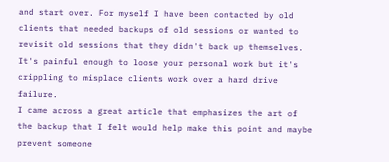and start over. For myself I have been contacted by old clients that needed backups of old sessions or wanted to revisit old sessions that they didn't back up themselves. It's painful enough to loose your personal work but it's crippling to misplace clients work over a hard drive failure.
I came across a great article that emphasizes the art of the backup that I felt would help make this point and maybe prevent someone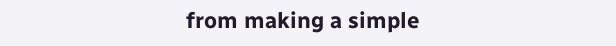from making a simple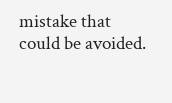mistake that could be avoided.